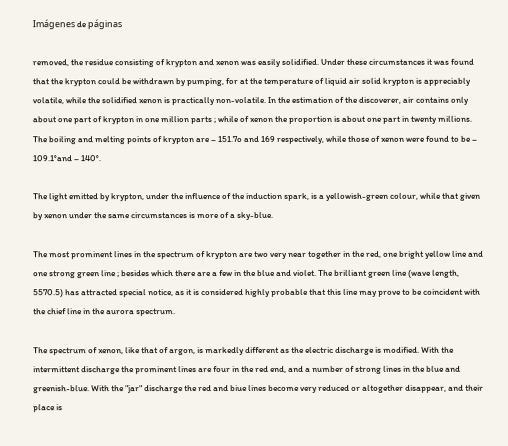Imágenes de páginas

removed, the residue consisting of krypton and xenon was easily solidified. Under these circumstances it was found that the krypton could be withdrawn by pumping, for at the temperature of liquid air solid krypton is appreciably volatile, while the solidified xenon is practically non-volatile. In the estimation of the discoverer, air contains only about one part of krypton in one million parts ; while of xenon the proportion is about one part in twenty millions. The boiling and melting points of krypton are – 151.7o and 169 respectively, while those of xenon were found to be – 109.1°and – 140°.

The light emitted by krypton, under the influence of the induction spark, is a yellowish-green colour, while that given by xenon under the same circumstances is more of a sky-blue.

The most prominent lines in the spectrum of krypton are two very near together in the red, one bright yellow line and one strong green line ; besides which there are a few in the blue and violet. The brilliant green line (wave length, 5570.5) has attracted special notice, as it is considered highly probable that this line may prove to be coincident with the chief line in the aurora spectrum.

The spectrum of xenon, like that of argon, is markedly different as the electric discharge is modified. With the intermittent discharge the prominent lines are four in the red end, and a number of strong lines in the blue and greenish-blue. With the "jar" discharge the red and biue lines become very reduced or altogether disappear, and their place is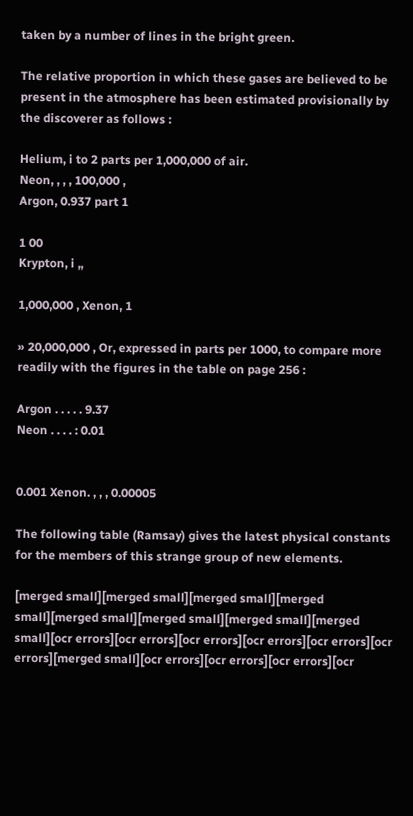taken by a number of lines in the bright green.

The relative proportion in which these gases are believed to be present in the atmosphere has been estimated provisionally by the discoverer as follows :

Helium, i to 2 parts per 1,000,000 of air.
Neon, , , , 100,000 ,
Argon, 0.937 part 1

1 00
Krypton, i „

1,000,000 , Xenon, 1

» 20,000,000 , Or, expressed in parts per 1000, to compare more readily with the figures in the table on page 256 :

Argon . . . . . 9.37
Neon . . . . : 0.01


0.001 Xenon. , , , 0.00005

The following table (Ramsay) gives the latest physical constants for the members of this strange group of new elements.

[merged small][merged small][merged small][merged small][merged small][merged small][merged small][merged small][ocr errors][ocr errors][ocr errors][ocr errors][ocr errors][ocr errors][merged small][ocr errors][ocr errors][ocr errors][ocr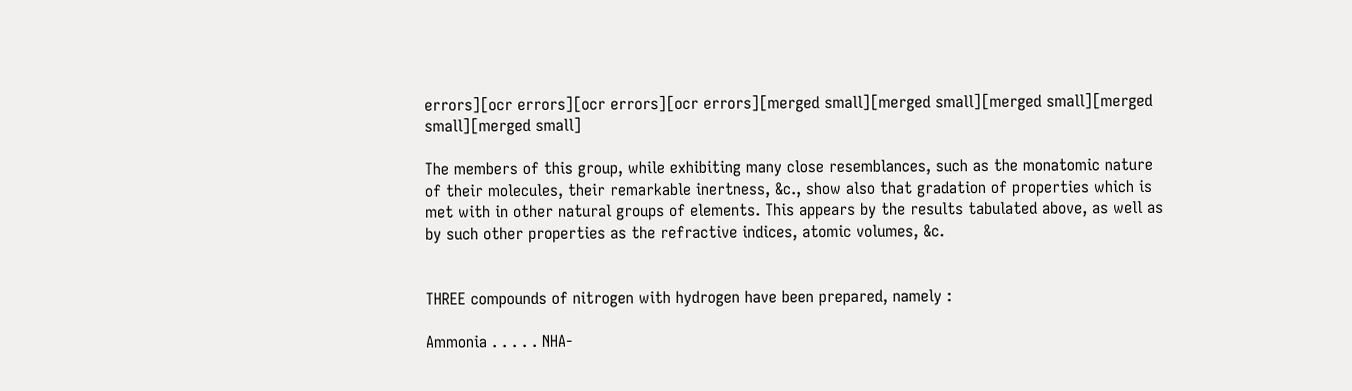errors][ocr errors][ocr errors][ocr errors][merged small][merged small][merged small][merged small][merged small]

The members of this group, while exhibiting many close resemblances, such as the monatomic nature of their molecules, their remarkable inertness, &c., show also that gradation of properties which is met with in other natural groups of elements. This appears by the results tabulated above, as well as by such other properties as the refractive indices, atomic volumes, &c.


THREE compounds of nitrogen with hydrogen have been prepared, namely :

Ammonia . . . . . NHA-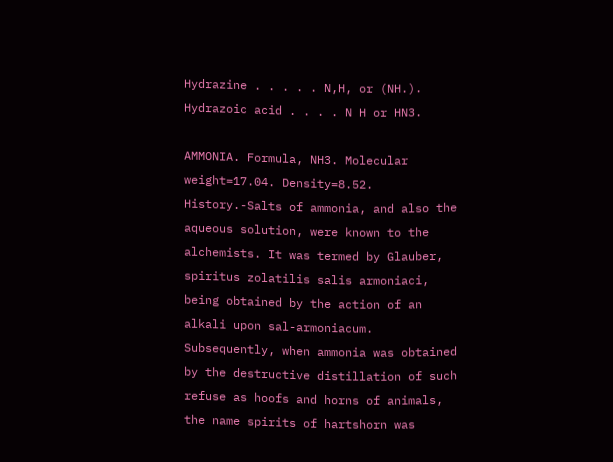Hydrazine . . . . . N,H, or (NH.).
Hydrazoic acid . . . . N H or HN3.

AMMONIA. Formula, NH3. Molecular weight=17.04. Density=8.52. History.-Salts of ammonia, and also the aqueous solution, were known to the alchemists. It was termed by Glauber, spiritus zolatilis salis armoniaci, being obtained by the action of an alkali upon sal-armoniacum. Subsequently, when ammonia was obtained by the destructive distillation of such refuse as hoofs and horns of animals, the name spirits of hartshorn was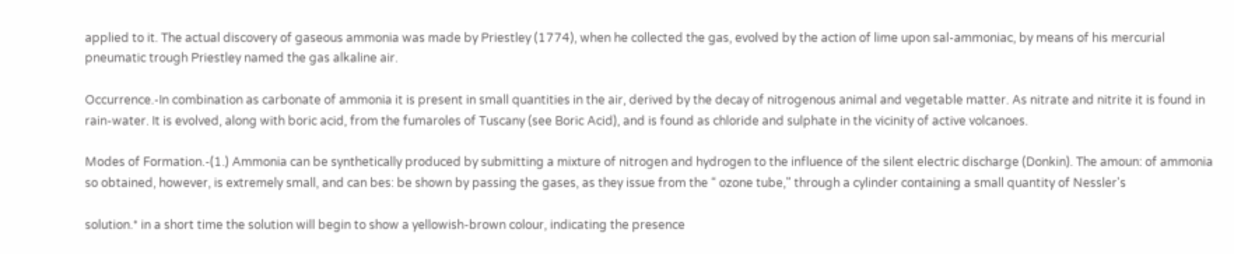applied to it. The actual discovery of gaseous ammonia was made by Priestley (1774), when he collected the gas, evolved by the action of lime upon sal-ammoniac, by means of his mercurial pneumatic trough Priestley named the gas alkaline air.

Occurrence.-In combination as carbonate of ammonia it is present in small quantities in the air, derived by the decay of nitrogenous animal and vegetable matter. As nitrate and nitrite it is found in rain-water. It is evolved, along with boric acid, from the fumaroles of Tuscany (see Boric Acid), and is found as chloride and sulphate in the vicinity of active volcanoes.

Modes of Formation.-(1.) Ammonia can be synthetically produced by submitting a mixture of nitrogen and hydrogen to the influence of the silent electric discharge (Donkin). The amoun: of ammonia so obtained, however, is extremely small, and can bes: be shown by passing the gases, as they issue from the “ ozone tube," through a cylinder containing a small quantity of Nessler's

solution.* in a short time the solution will begin to show a yellowish-brown colour, indicating the presence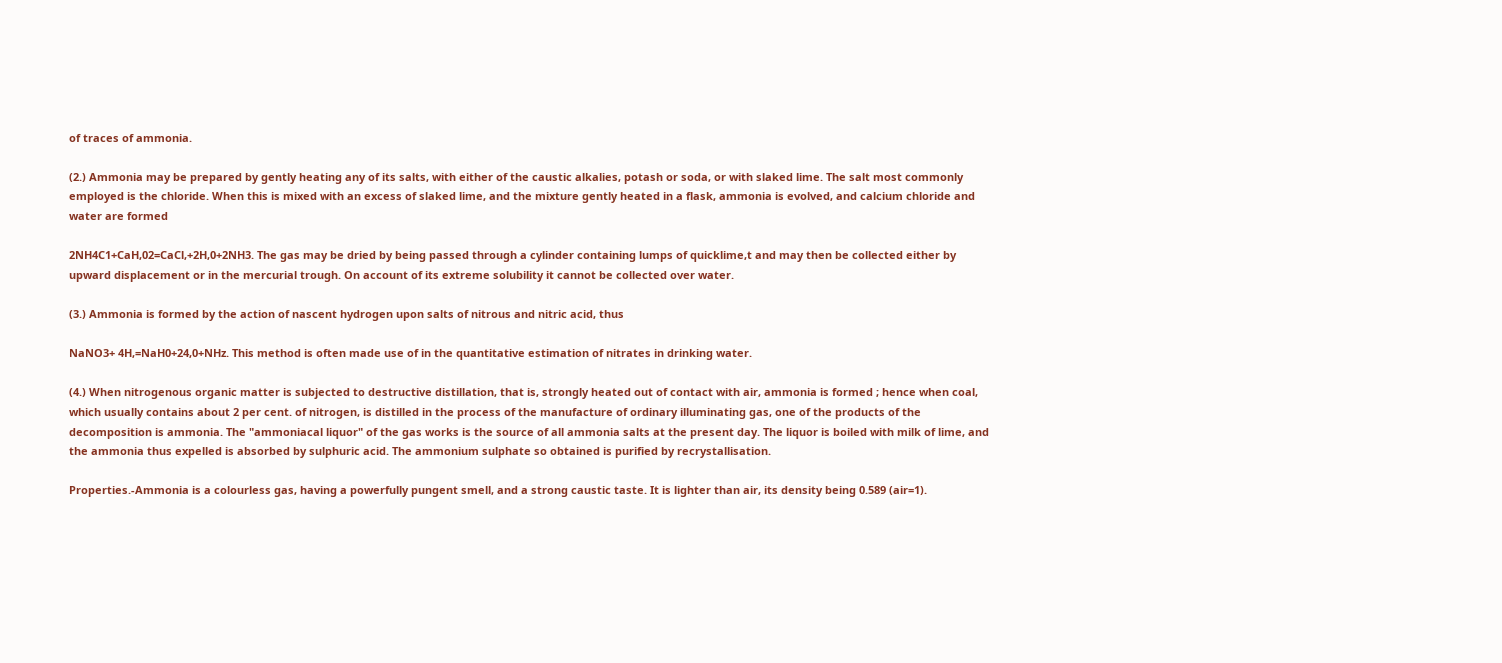of traces of ammonia.

(2.) Ammonia may be prepared by gently heating any of its salts, with either of the caustic alkalies, potash or soda, or with slaked lime. The salt most commonly employed is the chloride. When this is mixed with an excess of slaked lime, and the mixture gently heated in a flask, ammonia is evolved, and calcium chloride and water are formed

2NH4C1+CaH,02=CaCl,+2H,0+2NH3. The gas may be dried by being passed through a cylinder containing lumps of quicklime,t and may then be collected either by upward displacement or in the mercurial trough. On account of its extreme solubility it cannot be collected over water.

(3.) Ammonia is formed by the action of nascent hydrogen upon salts of nitrous and nitric acid, thus

NaNO3+ 4H,=NaH0+24,0+NHz. This method is often made use of in the quantitative estimation of nitrates in drinking water.

(4.) When nitrogenous organic matter is subjected to destructive distillation, that is, strongly heated out of contact with air, ammonia is formed ; hence when coal, which usually contains about 2 per cent. of nitrogen, is distilled in the process of the manufacture of ordinary illuminating gas, one of the products of the decomposition is ammonia. The "ammoniacal liquor" of the gas works is the source of all ammonia salts at the present day. The liquor is boiled with milk of lime, and the ammonia thus expelled is absorbed by sulphuric acid. The ammonium sulphate so obtained is purified by recrystallisation.

Properties.-Ammonia is a colourless gas, having a powerfully pungent smell, and a strong caustic taste. It is lighter than air, its density being 0.589 (air=1).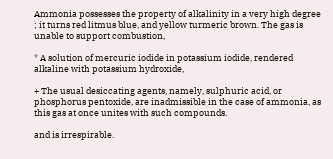Ammonia possesses the property of alkalinity in a very high degree ; it turns red litmus blue, and yellow turmeric brown. The gas is unable to support combustion,

* A solution of mercuric iodide in potassium iodide, rendered alkaline with potassium hydroxide,

+ The usual desiccating agents, namely, sulphuric acid, or phosphorus pentoxide, are inadmissible in the case of ammonia, as this gas at once unites with such compounds.

and is irrespirable.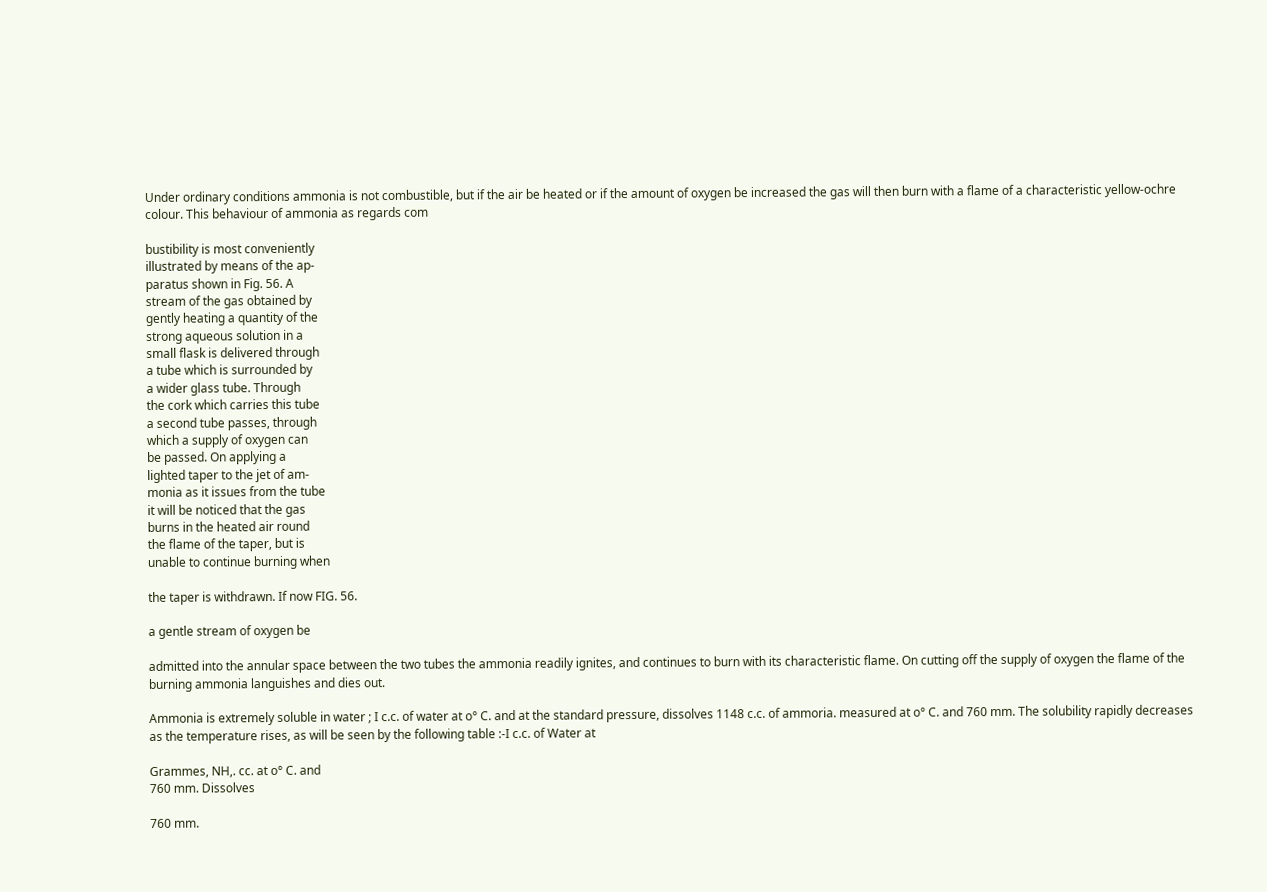Under ordinary conditions ammonia is not combustible, but if the air be heated or if the amount of oxygen be increased the gas will then burn with a flame of a characteristic yellow-ochre colour. This behaviour of ammonia as regards com

bustibility is most conveniently
illustrated by means of the ap-
paratus shown in Fig. 56. A
stream of the gas obtained by
gently heating a quantity of the
strong aqueous solution in a
small flask is delivered through
a tube which is surrounded by
a wider glass tube. Through
the cork which carries this tube
a second tube passes, through
which a supply of oxygen can
be passed. On applying a
lighted taper to the jet of am-
monia as it issues from the tube
it will be noticed that the gas
burns in the heated air round
the flame of the taper, but is
unable to continue burning when

the taper is withdrawn. If now FIG. 56.

a gentle stream of oxygen be

admitted into the annular space between the two tubes the ammonia readily ignites, and continues to burn with its characteristic flame. On cutting off the supply of oxygen the flame of the burning ammonia languishes and dies out.

Ammonia is extremely soluble in water ; I c.c. of water at o° C. and at the standard pressure, dissolves 1148 c.c. of ammoria. measured at o° C. and 760 mm. The solubility rapidly decreases as the temperature rises, as will be seen by the following table :-I c.c. of Water at

Grammes, NH,. cc. at o° C. and
760 mm. Dissolves

760 mm.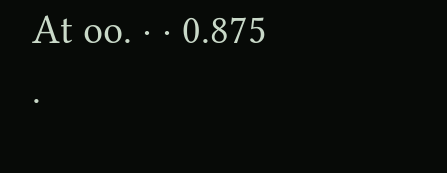At oo. · · 0.875 .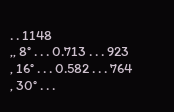. . 1148
,, 8° . . . 0.713 . . . 923
, 16° . . . 0.582 . . . 764
, 30° . . .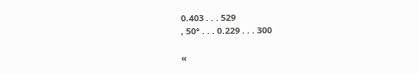0.403 . . . 529
, 50° . . . 0.229 . . . 300

«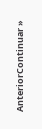AnteriorContinuar »